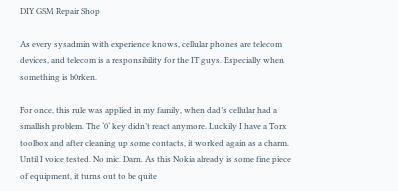DIY GSM Repair Shop

As every sysadmin with experience knows, cellular phones are telecom devices, and telecom is a responsibility for the IT guys. Especially when something is b0rken.

For once, this rule was applied in my family, when dad’s cellular had a smallish problem. The ‘0‘ key didn’t react anymore. Luckily I have a Torx toolbox and after cleaning up some contacts, it worked again as a charm. Until I voice tested. No mic. Darn. As this Nokia already is some fine piece of equipment, it turns out to be quite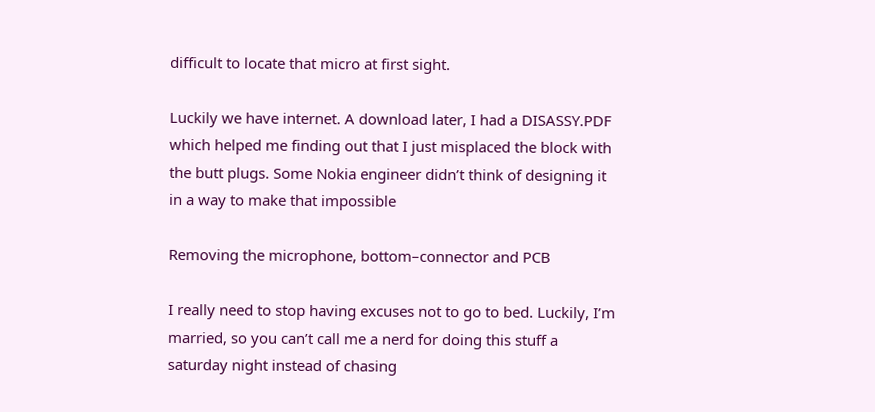difficult to locate that micro at first sight.

Luckily we have internet. A download later, I had a DISASSY.PDF which helped me finding out that I just misplaced the block with the butt plugs. Some Nokia engineer didn’t think of designing it in a way to make that impossible

Removing the microphone, bottom–connector and PCB

I really need to stop having excuses not to go to bed. Luckily, I’m married, so you can’t call me a nerd for doing this stuff a saturday night instead of chasing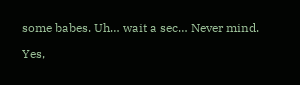some babes. Uh… wait a sec… Never mind.

Yes,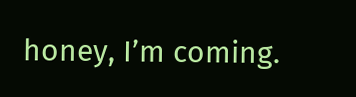honey, I’m coming.